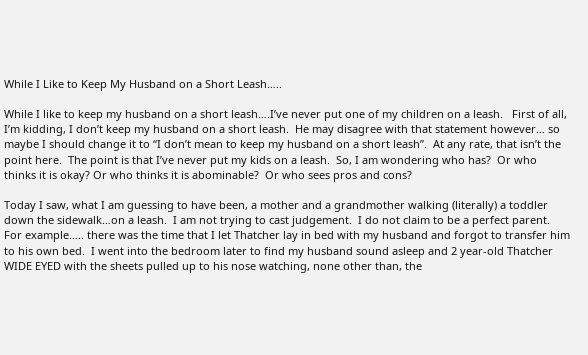While I Like to Keep My Husband on a Short Leash…..

While I like to keep my husband on a short leash….I’ve never put one of my children on a leash.   First of all, I’m kidding, I don’t keep my husband on a short leash.  He may disagree with that statement however… so maybe I should change it to “I don’t mean to keep my husband on a short leash”.  At any rate, that isn’t the point here.  The point is that I’ve never put my kids on a leash.  So, I am wondering who has?  Or who thinks it is okay? Or who thinks it is abominable?  Or who sees pros and cons?

Today I saw, what I am guessing to have been, a mother and a grandmother walking (literally) a toddler down the sidewalk…on a leash.  I am not trying to cast judgement.  I do not claim to be a perfect parent.  For example….. there was the time that I let Thatcher lay in bed with my husband and forgot to transfer him to his own bed.  I went into the bedroom later to find my husband sound asleep and 2 year-old Thatcher WIDE EYED with the sheets pulled up to his nose watching, none other than, the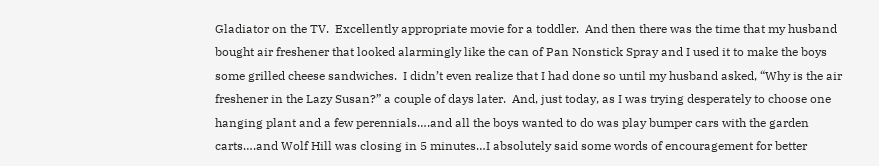Gladiator on the TV.  Excellently appropriate movie for a toddler.  And then there was the time that my husband bought air freshener that looked alarmingly like the can of Pan Nonstick Spray and I used it to make the boys some grilled cheese sandwiches.  I didn’t even realize that I had done so until my husband asked, “Why is the air freshener in the Lazy Susan?” a couple of days later.  And, just today, as I was trying desperately to choose one hanging plant and a few perennials….and all the boys wanted to do was play bumper cars with the garden carts….and Wolf Hill was closing in 5 minutes…I absolutely said some words of encouragement for better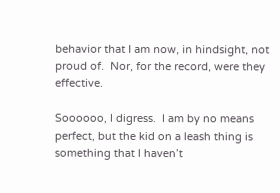behavior that I am now, in hindsight, not proud of.  Nor, for the record, were they effective.

Soooooo, I digress.  I am by no means perfect, but the kid on a leash thing is something that I haven’t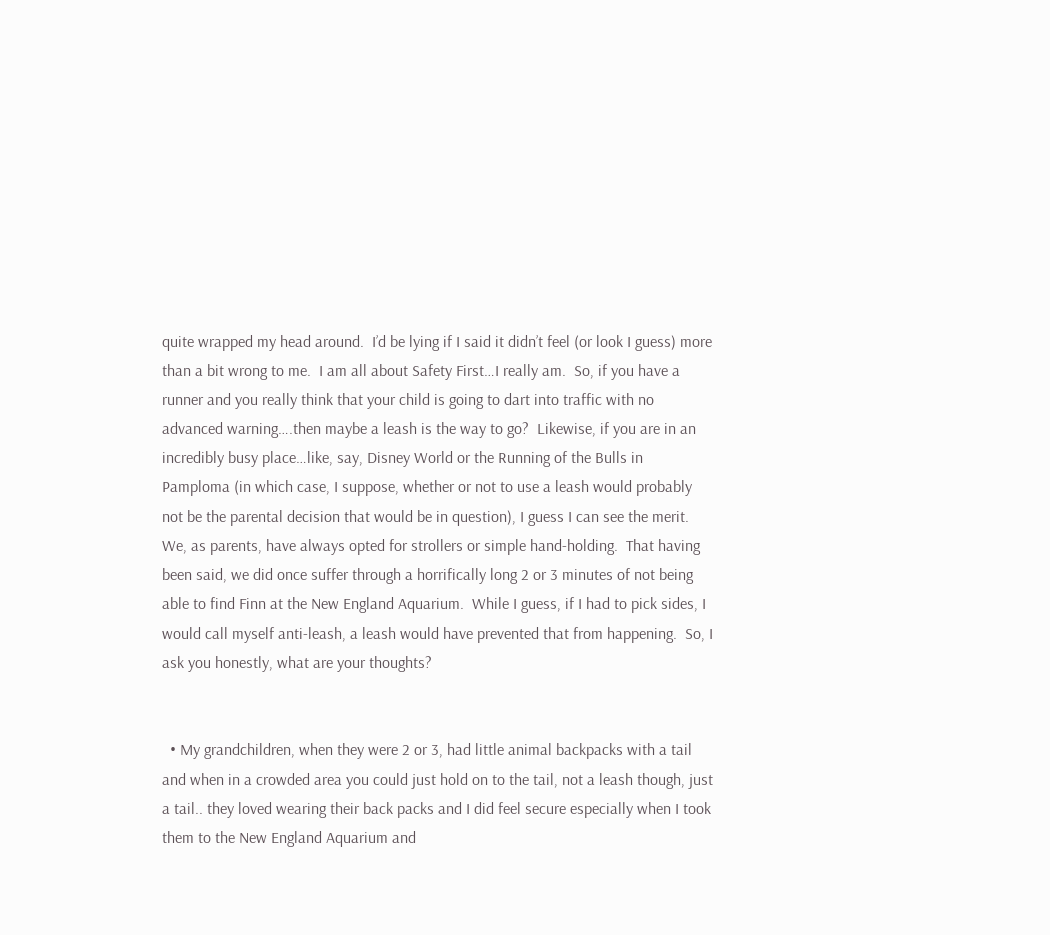quite wrapped my head around.  I’d be lying if I said it didn’t feel (or look I guess) more than a bit wrong to me.  I am all about Safety First…I really am.  So, if you have a runner and you really think that your child is going to dart into traffic with no advanced warning….then maybe a leash is the way to go?  Likewise, if you are in an incredibly busy place…like, say, Disney World or the Running of the Bulls in Pamploma (in which case, I suppose, whether or not to use a leash would probably not be the parental decision that would be in question), I guess I can see the merit. We, as parents, have always opted for strollers or simple hand-holding.  That having been said, we did once suffer through a horrifically long 2 or 3 minutes of not being able to find Finn at the New England Aquarium.  While I guess, if I had to pick sides, I would call myself anti-leash, a leash would have prevented that from happening.  So, I ask you honestly, what are your thoughts?


  • My grandchildren, when they were 2 or 3, had little animal backpacks with a tail and when in a crowded area you could just hold on to the tail, not a leash though, just a tail.. they loved wearing their back packs and I did feel secure especially when I took them to the New England Aquarium and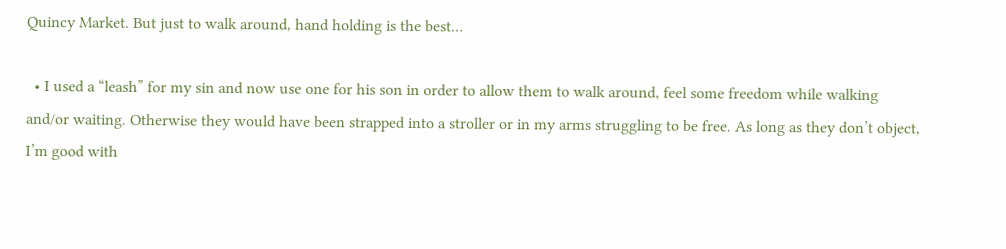Quincy Market. But just to walk around, hand holding is the best…

  • I used a “leash” for my sin and now use one for his son in order to allow them to walk around, feel some freedom while walking and/or waiting. Otherwise they would have been strapped into a stroller or in my arms struggling to be free. As long as they don’t object, I’m good with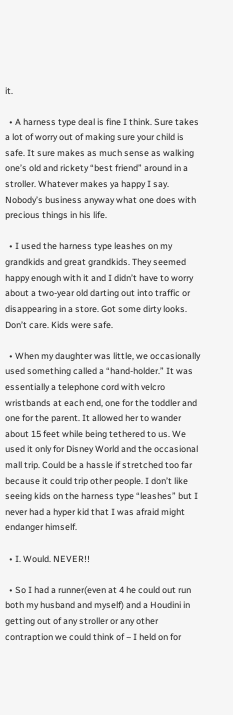it.

  • A harness type deal is fine I think. Sure takes a lot of worry out of making sure your child is safe. It sure makes as much sense as walking one’s old and rickety “best friend” around in a stroller. Whatever makes ya happy I say. Nobody’s business anyway what one does with precious things in his life.

  • I used the harness type leashes on my grandkids and great grandkids. They seemed happy enough with it and I didn’t have to worry about a two-year old darting out into traffic or disappearing in a store. Got some dirty looks. Don’t care. Kids were safe.

  • When my daughter was little, we occasionally used something called a “hand-holder.” It was essentially a telephone cord with velcro wristbands at each end, one for the toddler and one for the parent. It allowed her to wander about 15 feet while being tethered to us. We used it only for Disney World and the occasional mall trip. Could be a hassle if stretched too far because it could trip other people. I don’t like seeing kids on the harness type “leashes” but I never had a hyper kid that I was afraid might endanger himself.

  • I. Would. NEVER!!

  • So I had a runner(even at 4 he could out run both my husband and myself) and a Houdini in getting out of any stroller or any other contraption we could think of – I held on for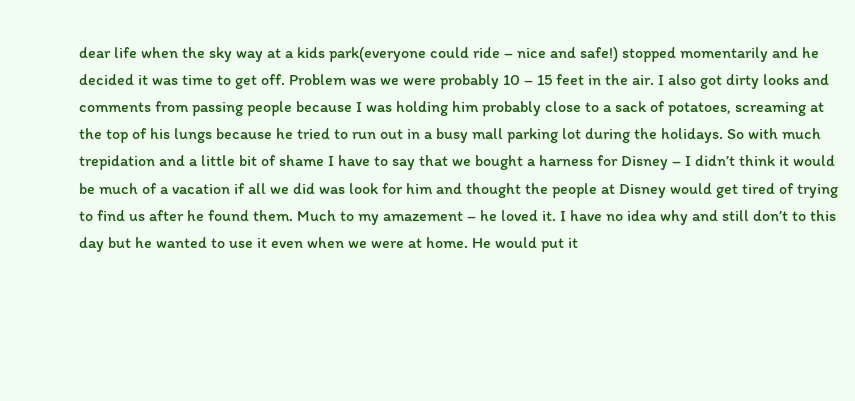dear life when the sky way at a kids park(everyone could ride – nice and safe!) stopped momentarily and he decided it was time to get off. Problem was we were probably 10 – 15 feet in the air. I also got dirty looks and comments from passing people because I was holding him probably close to a sack of potatoes, screaming at the top of his lungs because he tried to run out in a busy mall parking lot during the holidays. So with much trepidation and a little bit of shame I have to say that we bought a harness for Disney – I didn’t think it would be much of a vacation if all we did was look for him and thought the people at Disney would get tired of trying to find us after he found them. Much to my amazement – he loved it. I have no idea why and still don’t to this day but he wanted to use it even when we were at home. He would put it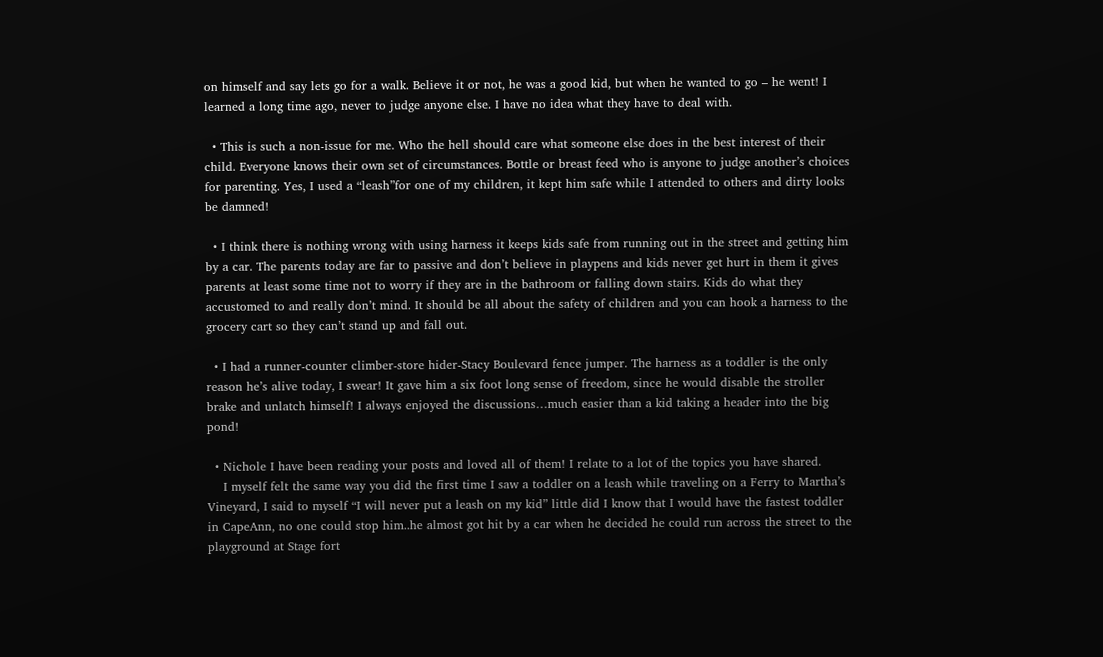on himself and say lets go for a walk. Believe it or not, he was a good kid, but when he wanted to go – he went! I learned a long time ago, never to judge anyone else. I have no idea what they have to deal with.

  • This is such a non-issue for me. Who the hell should care what someone else does in the best interest of their child. Everyone knows their own set of circumstances. Bottle or breast feed who is anyone to judge another’s choices for parenting. Yes, I used a “leash”for one of my children, it kept him safe while I attended to others and dirty looks be damned!

  • I think there is nothing wrong with using harness it keeps kids safe from running out in the street and getting him by a car. The parents today are far to passive and don’t believe in playpens and kids never get hurt in them it gives parents at least some time not to worry if they are in the bathroom or falling down stairs. Kids do what they accustomed to and really don’t mind. It should be all about the safety of children and you can hook a harness to the grocery cart so they can’t stand up and fall out.

  • I had a runner-counter climber-store hider-Stacy Boulevard fence jumper. The harness as a toddler is the only reason he’s alive today, I swear! It gave him a six foot long sense of freedom, since he would disable the stroller brake and unlatch himself! I always enjoyed the discussions…much easier than a kid taking a header into the big pond!

  • Nichole I have been reading your posts and loved all of them! I relate to a lot of the topics you have shared.
    I myself felt the same way you did the first time I saw a toddler on a leash while traveling on a Ferry to Martha’s Vineyard, I said to myself “I will never put a leash on my kid” little did I know that I would have the fastest toddler in CapeAnn, no one could stop him..he almost got hit by a car when he decided he could run across the street to the playground at Stage fort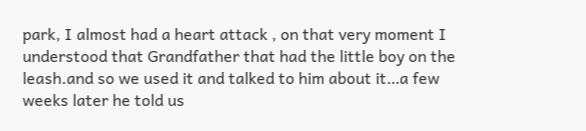park, I almost had a heart attack , on that very moment I understood that Grandfather that had the little boy on the leash.and so we used it and talked to him about it…a few weeks later he told us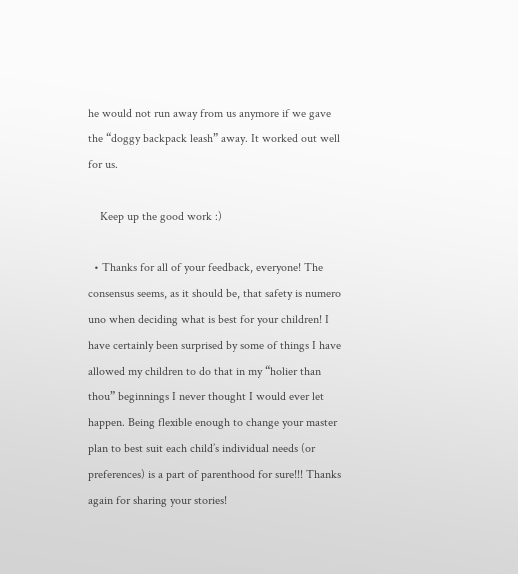he would not run away from us anymore if we gave the “doggy backpack leash” away. It worked out well for us.

    Keep up the good work :)

  • Thanks for all of your feedback, everyone! The consensus seems, as it should be, that safety is numero uno when deciding what is best for your children! I have certainly been surprised by some of things I have allowed my children to do that in my “holier than thou” beginnings I never thought I would ever let happen. Being flexible enough to change your master plan to best suit each child’s individual needs (or preferences) is a part of parenthood for sure!!! Thanks again for sharing your stories!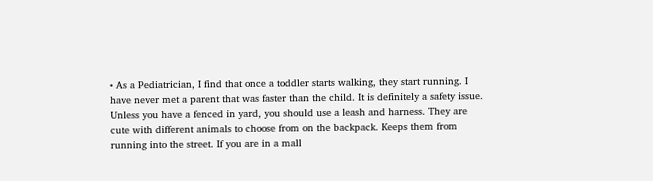• As a Pediatrician, I find that once a toddler starts walking, they start running. I have never met a parent that was faster than the child. It is definitely a safety issue. Unless you have a fenced in yard, you should use a leash and harness. They are cute with different animals to choose from on the backpack. Keeps them from running into the street. If you are in a mall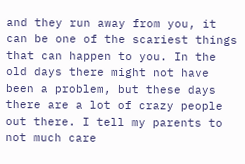and they run away from you, it can be one of the scariest things that can happen to you. In the old days there might not have been a problem, but these days there are a lot of crazy people out there. I tell my parents to not much care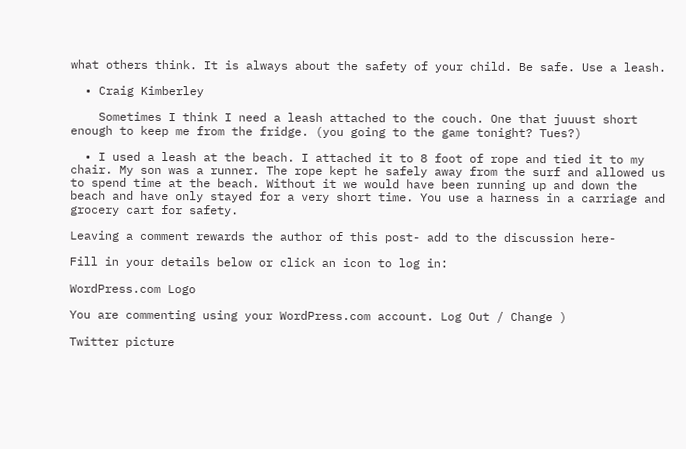what others think. It is always about the safety of your child. Be safe. Use a leash.

  • Craig Kimberley

    Sometimes I think I need a leash attached to the couch. One that juuust short enough to keep me from the fridge. (you going to the game tonight? Tues?)

  • I used a leash at the beach. I attached it to 8 foot of rope and tied it to my chair. My son was a runner. The rope kept he safely away from the surf and allowed us to spend time at the beach. Without it we would have been running up and down the beach and have only stayed for a very short time. You use a harness in a carriage and grocery cart for safety.

Leaving a comment rewards the author of this post- add to the discussion here-

Fill in your details below or click an icon to log in:

WordPress.com Logo

You are commenting using your WordPress.com account. Log Out / Change )

Twitter picture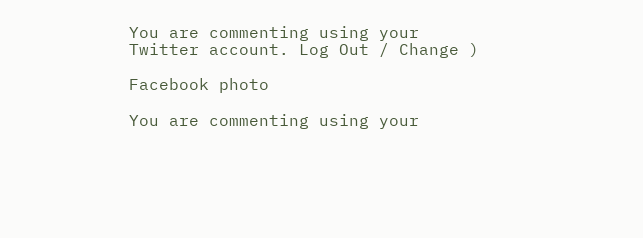You are commenting using your Twitter account. Log Out / Change )

Facebook photo

You are commenting using your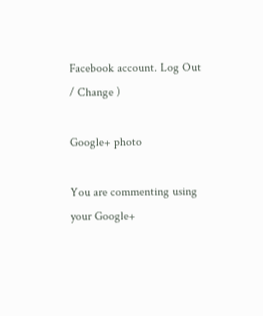Facebook account. Log Out / Change )

Google+ photo

You are commenting using your Google+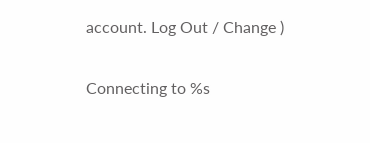account. Log Out / Change )

Connecting to %s